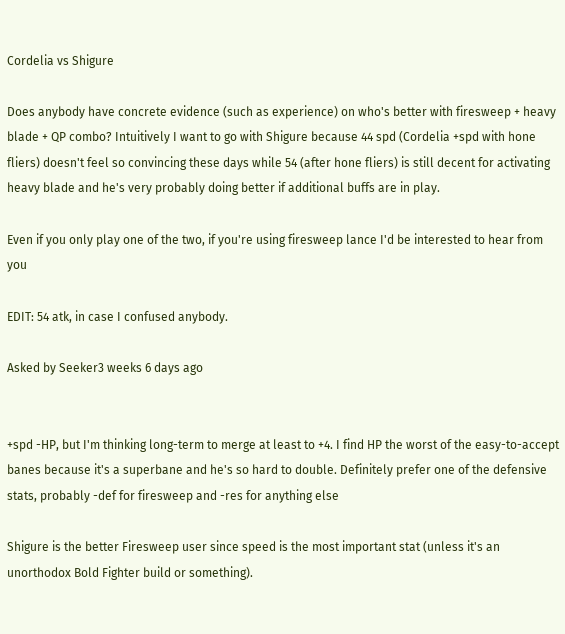Cordelia vs Shigure

Does anybody have concrete evidence (such as experience) on who's better with firesweep + heavy blade + QP combo? Intuitively I want to go with Shigure because 44 spd (Cordelia +spd with hone fliers) doesn't feel so convincing these days while 54 (after hone fliers) is still decent for activating heavy blade and he's very probably doing better if additional buffs are in play.

Even if you only play one of the two, if you're using firesweep lance I'd be interested to hear from you

EDIT: 54 atk, in case I confused anybody.

Asked by Seeker3 weeks 6 days ago


+spd -HP, but I'm thinking long-term to merge at least to +4. I find HP the worst of the easy-to-accept banes because it's a superbane and he's so hard to double. Definitely prefer one of the defensive stats, probably -def for firesweep and -res for anything else

Shigure is the better Firesweep user since speed is the most important stat (unless it's an unorthodox Bold Fighter build or something).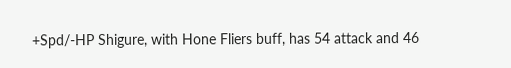+Spd/-HP Shigure, with Hone Fliers buff, has 54 attack and 46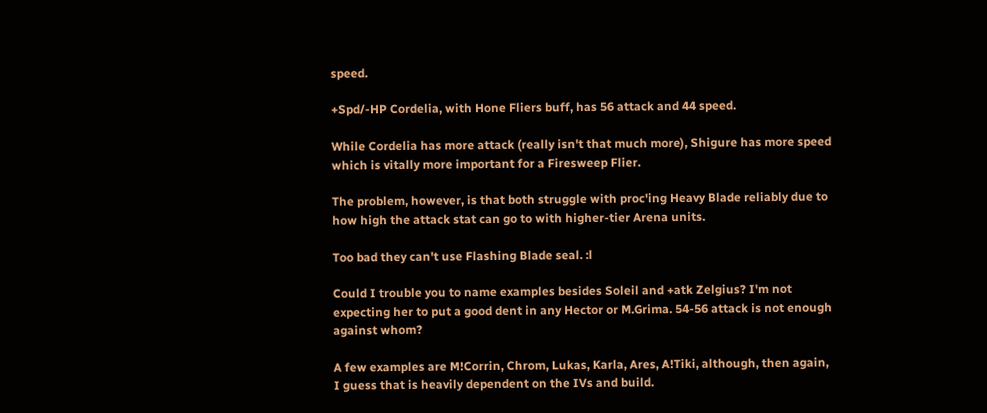speed.

+Spd/-HP Cordelia, with Hone Fliers buff, has 56 attack and 44 speed.

While Cordelia has more attack (really isn't that much more), Shigure has more speed which is vitally more important for a Firesweep Flier.

The problem, however, is that both struggle with proc'ing Heavy Blade reliably due to how high the attack stat can go to with higher-tier Arena units.

Too bad they can't use Flashing Blade seal. :l

Could I trouble you to name examples besides Soleil and +atk Zelgius? I'm not expecting her to put a good dent in any Hector or M.Grima. 54-56 attack is not enough against whom?

A few examples are M!Corrin, Chrom, Lukas, Karla, Ares, A!Tiki, although, then again, I guess that is heavily dependent on the IVs and build.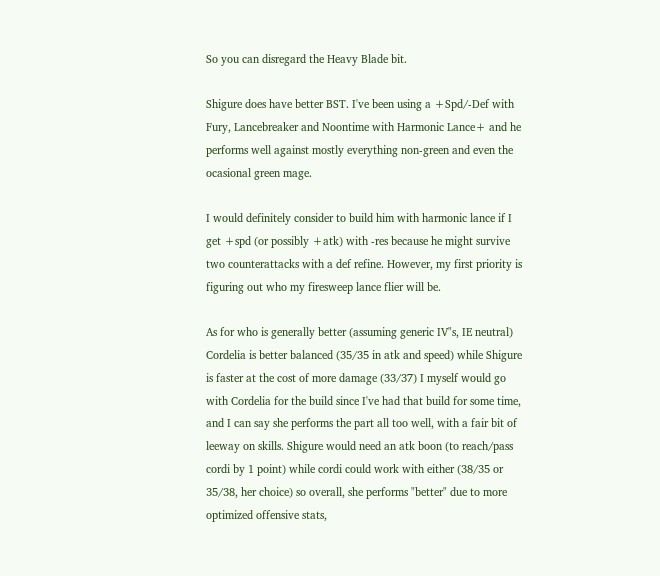So you can disregard the Heavy Blade bit.

Shigure does have better BST. I've been using a +Spd/-Def with Fury, Lancebreaker and Noontime with Harmonic Lance+ and he performs well against mostly everything non-green and even the ocasional green mage.

I would definitely consider to build him with harmonic lance if I get +spd (or possibly +atk) with -res because he might survive two counterattacks with a def refine. However, my first priority is figuring out who my firesweep lance flier will be.

As for who is generally better (assuming generic IV"s, IE neutral) Cordelia is better balanced (35/35 in atk and speed) while Shigure is faster at the cost of more damage (33/37) I myself would go with Cordelia for the build since I've had that build for some time, and I can say she performs the part all too well, with a fair bit of leeway on skills. Shigure would need an atk boon (to reach/pass cordi by 1 point) while cordi could work with either (38/35 or 35/38, her choice) so overall, she performs "better" due to more optimized offensive stats,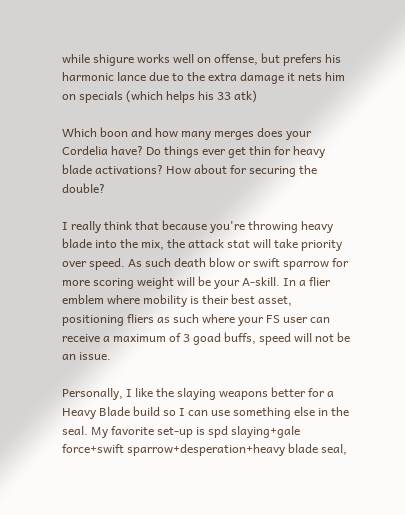while shigure works well on offense, but prefers his harmonic lance due to the extra damage it nets him on specials (which helps his 33 atk)

Which boon and how many merges does your Cordelia have? Do things ever get thin for heavy blade activations? How about for securing the double?

I really think that because you're throwing heavy blade into the mix, the attack stat will take priority over speed. As such death blow or swift sparrow for more scoring weight will be your A-skill. In a flier emblem where mobility is their best asset, positioning fliers as such where your FS user can receive a maximum of 3 goad buffs, speed will not be an issue.

Personally, I like the slaying weapons better for a Heavy Blade build so I can use something else in the seal. My favorite set-up is spd slaying+gale force+swift sparrow+desperation+heavy blade seal,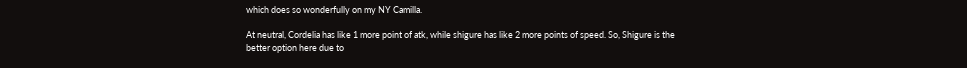which does so wonderfully on my NY Camilla.

At neutral, Cordelia has like 1 more point of atk, while shigure has like 2 more points of speed. So, Shigure is the better option here due to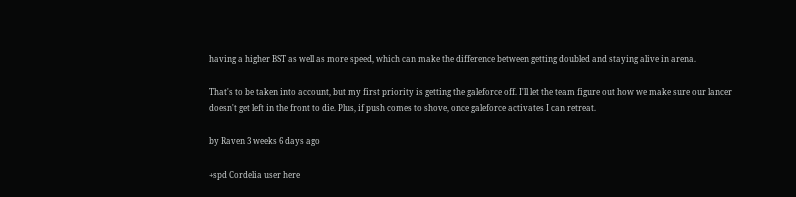having a higher BST as well as more speed, which can make the difference between getting doubled and staying alive in arena.

That's to be taken into account, but my first priority is getting the galeforce off. I'll let the team figure out how we make sure our lancer doesn't get left in the front to die. Plus, if push comes to shove, once galeforce activates I can retreat.

by Raven 3 weeks 6 days ago

+spd Cordelia user here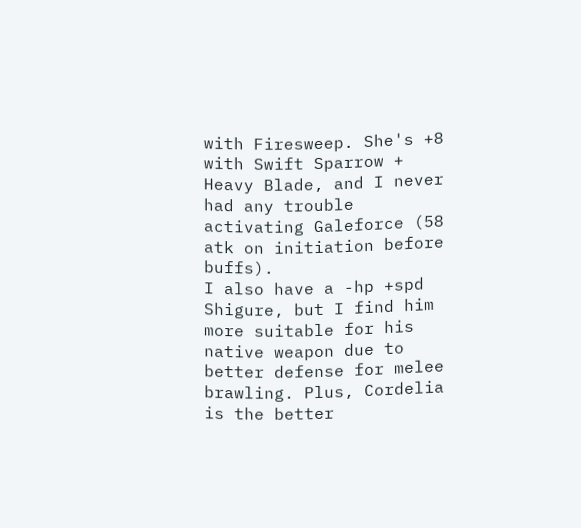with Firesweep. She's +8 with Swift Sparrow + Heavy Blade, and I never had any trouble activating Galeforce (58 atk on initiation before buffs).
I also have a -hp +spd Shigure, but I find him more suitable for his native weapon due to better defense for melee brawling. Plus, Cordelia is the better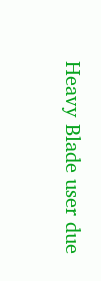Heavy Blade user due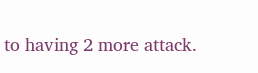to having 2 more attack.